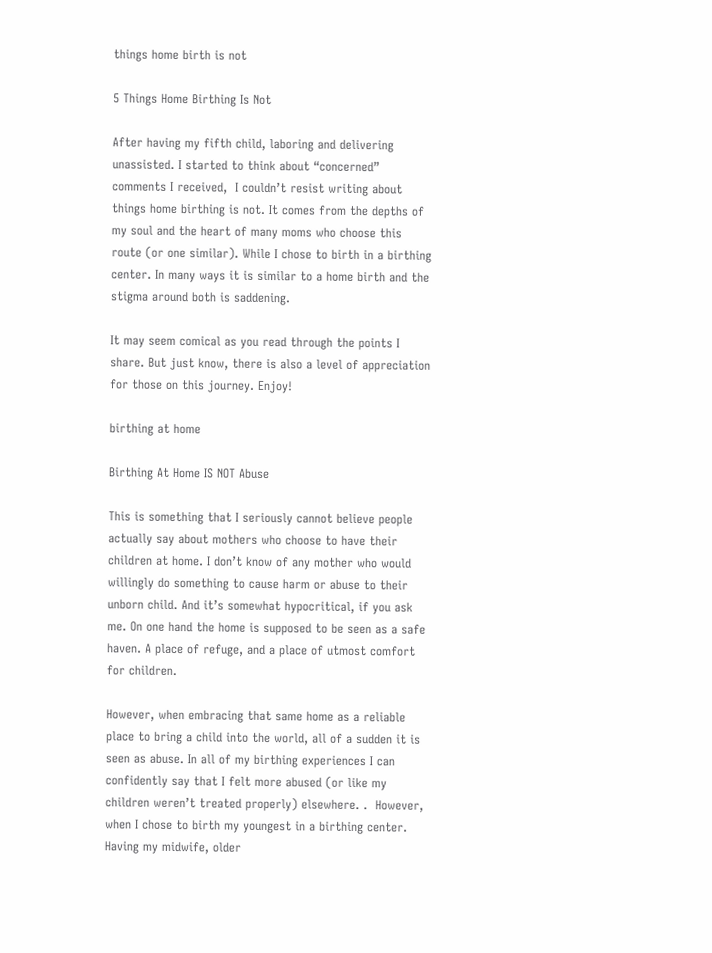things home birth is not

5 Things Home Birthing Is Not

After having my fifth child, laboring and delivering unassisted. I started to think about “concerned” comments I received,  I couldn’t resist writing about things home birthing is not. It comes from the depths of my soul and the heart of many moms who choose this route (or one similar). While I chose to birth in a birthing center. In many ways it is similar to a home birth and the stigma around both is saddening.

It may seem comical as you read through the points I share. But just know, there is also a level of appreciation for those on this journey. Enjoy!

birthing at home

Birthing At Home IS NOT Abuse

This is something that I seriously cannot believe people actually say about mothers who choose to have their children at home. I don’t know of any mother who would willingly do something to cause harm or abuse to their unborn child. And it’s somewhat hypocritical, if you ask me. On one hand the home is supposed to be seen as a safe haven. A place of refuge, and a place of utmost comfort for children.

However, when embracing that same home as a reliable place to bring a child into the world, all of a sudden it is seen as abuse. In all of my birthing experiences I can confidently say that I felt more abused (or like my children weren’t treated properly) elsewhere. .  However, when I chose to birth my youngest in a birthing center. Having my midwife, older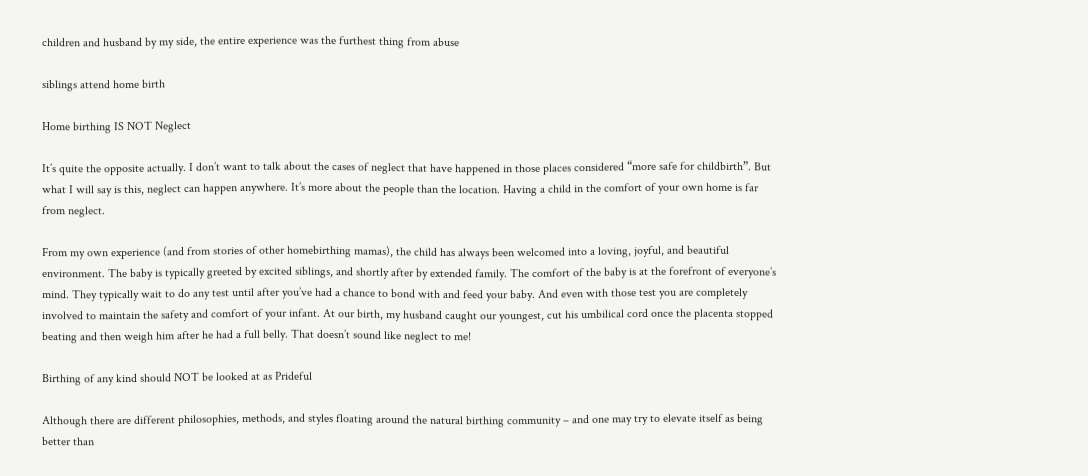children and husband by my side, the entire experience was the furthest thing from abuse

siblings attend home birth

Home birthing IS NOT Neglect

It’s quite the opposite actually. I don’t want to talk about the cases of neglect that have happened in those places considered “more safe for childbirth”. But what I will say is this, neglect can happen anywhere. It’s more about the people than the location. Having a child in the comfort of your own home is far from neglect.

From my own experience (and from stories of other homebirthing mamas), the child has always been welcomed into a loving, joyful, and beautiful environment. The baby is typically greeted by excited siblings, and shortly after by extended family. The comfort of the baby is at the forefront of everyone’s mind. They typically wait to do any test until after you’ve had a chance to bond with and feed your baby. And even with those test you are completely involved to maintain the safety and comfort of your infant. At our birth, my husband caught our youngest, cut his umbilical cord once the placenta stopped beating and then weigh him after he had a full belly. That doesn’t sound like neglect to me!

Birthing of any kind should NOT be looked at as Prideful

Although there are different philosophies, methods, and styles floating around the natural birthing community – and one may try to elevate itself as being better than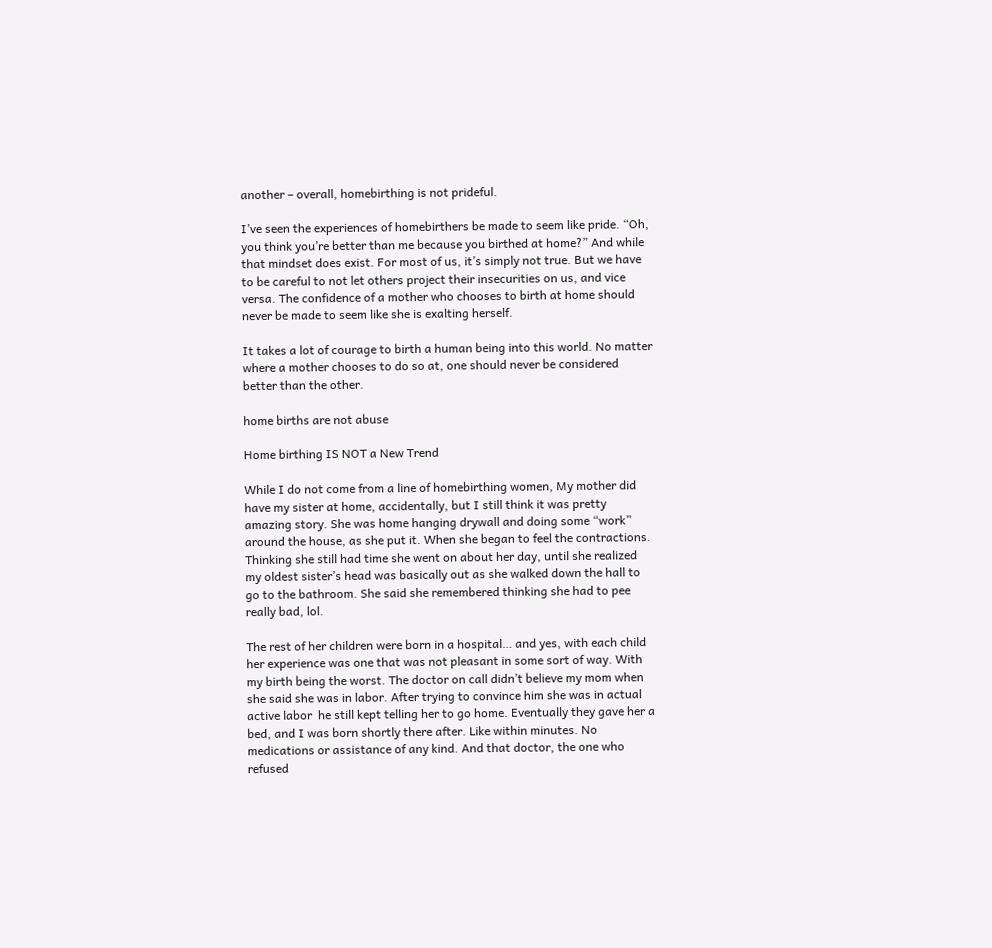another – overall, homebirthing is not prideful.

I’ve seen the experiences of homebirthers be made to seem like pride. “Oh, you think you’re better than me because you birthed at home?” And while that mindset does exist. For most of us, it’s simply not true. But we have to be careful to not let others project their insecurities on us, and vice versa. The confidence of a mother who chooses to birth at home should never be made to seem like she is exalting herself.

It takes a lot of courage to birth a human being into this world. No matter where a mother chooses to do so at, one should never be considered better than the other.

home births are not abuse

Home birthing IS NOT a New Trend

While I do not come from a line of homebirthing women, My mother did have my sister at home, accidentally, but I still think it was pretty amazing story. She was home hanging drywall and doing some “work” around the house, as she put it. When she began to feel the contractions. Thinking she still had time she went on about her day, until she realized my oldest sister’s head was basically out as she walked down the hall to go to the bathroom. She said she remembered thinking she had to pee really bad, lol.

The rest of her children were born in a hospital… and yes, with each child her experience was one that was not pleasant in some sort of way. With my birth being the worst. The doctor on call didn’t believe my mom when she said she was in labor. After trying to convince him she was in actual active labor  he still kept telling her to go home. Eventually they gave her a bed, and I was born shortly there after. Like within minutes. No medications or assistance of any kind. And that doctor, the one who refused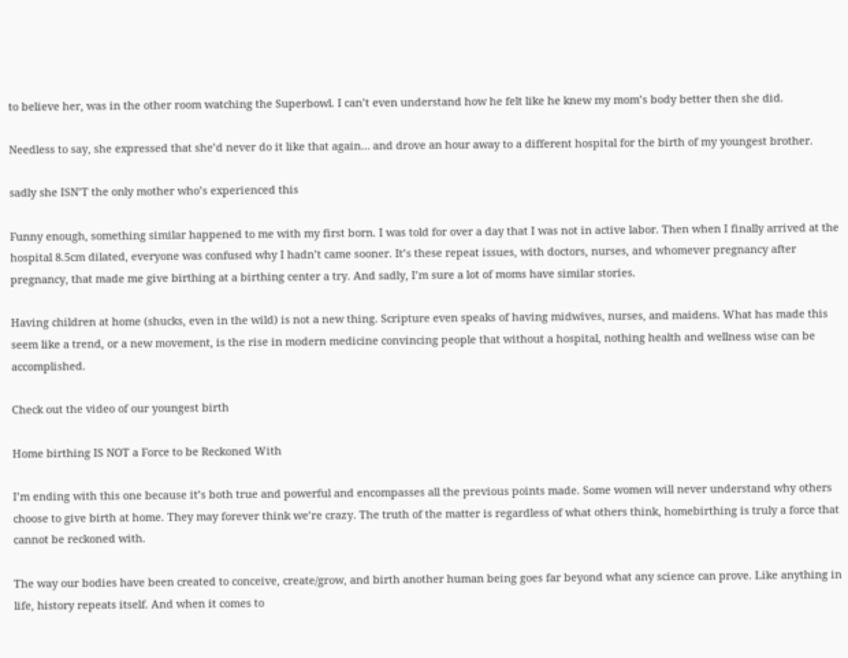to believe her, was in the other room watching the Superbowl. I can’t even understand how he felt like he knew my mom’s body better then she did.

Needless to say, she expressed that she’d never do it like that again… and drove an hour away to a different hospital for the birth of my youngest brother.

sadly she ISN’T the only mother who’s experienced this

Funny enough, something similar happened to me with my first born. I was told for over a day that I was not in active labor. Then when I finally arrived at the hospital 8.5cm dilated, everyone was confused why I hadn’t came sooner. It’s these repeat issues, with doctors, nurses, and whomever pregnancy after pregnancy, that made me give birthing at a birthing center a try. And sadly, I’m sure a lot of moms have similar stories.

Having children at home (shucks, even in the wild) is not a new thing. Scripture even speaks of having midwives, nurses, and maidens. What has made this seem like a trend, or a new movement, is the rise in modern medicine convincing people that without a hospital, nothing health and wellness wise can be accomplished.

Check out the video of our youngest birth

Home birthing IS NOT a Force to be Reckoned With

I’m ending with this one because it’s both true and powerful and encompasses all the previous points made. Some women will never understand why others choose to give birth at home. They may forever think we’re crazy. The truth of the matter is regardless of what others think, homebirthing is truly a force that cannot be reckoned with.

The way our bodies have been created to conceive, create/grow, and birth another human being goes far beyond what any science can prove. Like anything in life, history repeats itself. And when it comes to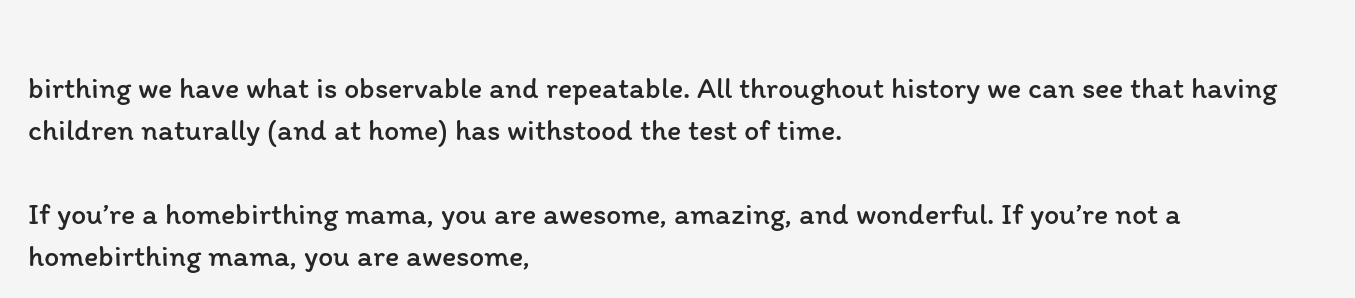birthing we have what is observable and repeatable. All throughout history we can see that having children naturally (and at home) has withstood the test of time.

If you’re a homebirthing mama, you are awesome, amazing, and wonderful. If you’re not a homebirthing mama, you are awesome,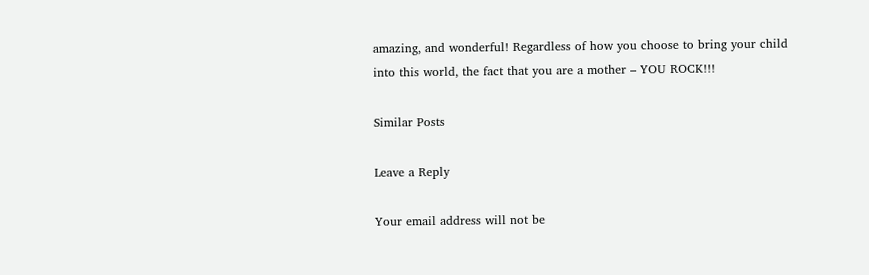amazing, and wonderful! Regardless of how you choose to bring your child into this world, the fact that you are a mother – YOU ROCK!!!

Similar Posts

Leave a Reply

Your email address will not be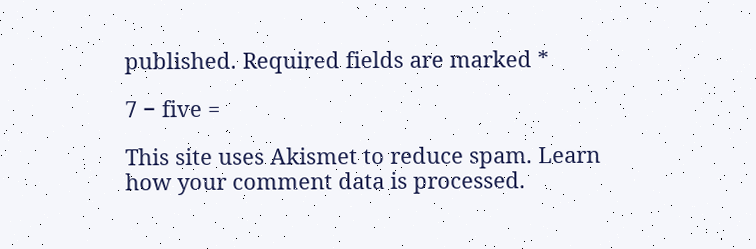published. Required fields are marked *

7 − five =

This site uses Akismet to reduce spam. Learn how your comment data is processed.